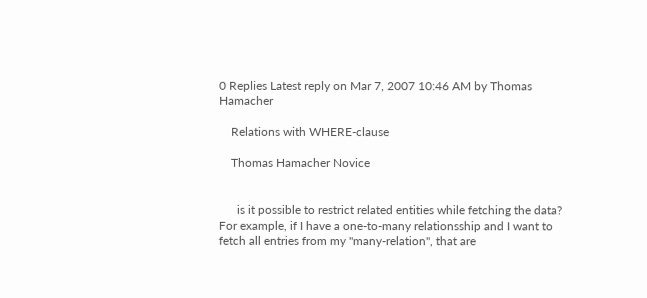0 Replies Latest reply on Mar 7, 2007 10:46 AM by Thomas Hamacher

    Relations with WHERE-clause

    Thomas Hamacher Novice


      is it possible to restrict related entities while fetching the data? For example, if I have a one-to-many relationsship and I want to fetch all entries from my "many-relation", that are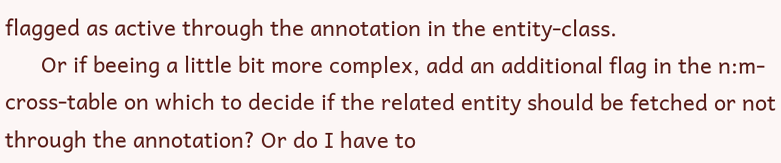flagged as active through the annotation in the entity-class.
      Or if beeing a little bit more complex, add an additional flag in the n:m-cross-table on which to decide if the related entity should be fetched or not through the annotation? Or do I have to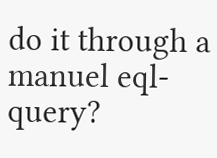do it through a manuel eql-query?